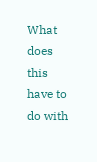What does this have to do with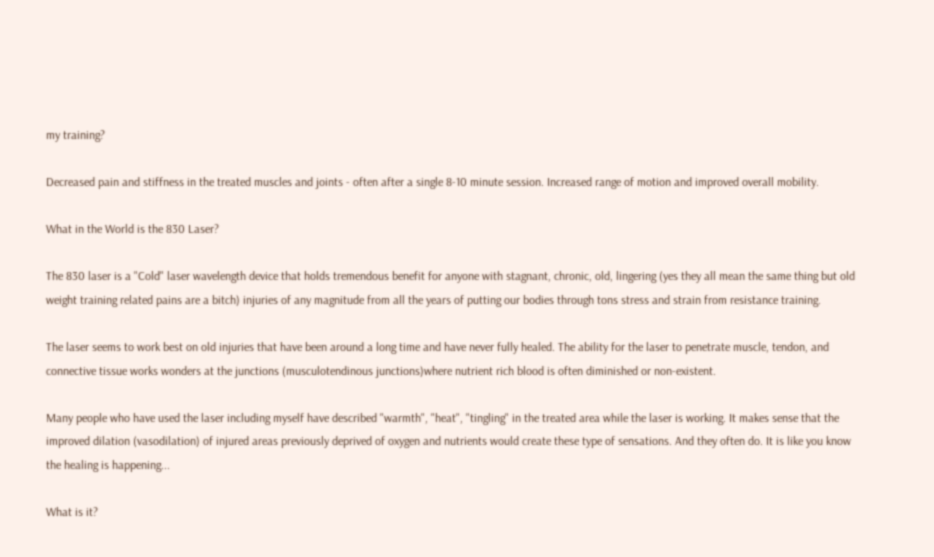my training?

Decreased pain and stiffness in the treated muscles and joints - often after a single 8-10 minute session. Increased range of motion and improved overall mobility.

What in the World is the 830 Laser?

The 830 laser is a "Cold" laser wavelength device that holds tremendous benefit for anyone with stagnant, chronic, old, lingering (yes they all mean the same thing but old weight training related pains are a bitch) injuries of any magnitude from all the years of putting our bodies through tons stress and strain from resistance training.

The laser seems to work best on old injuries that have been around a long time and have never fully healed. The ability for the laser to penetrate muscle, tendon, and connective tissue works wonders at the junctions (musculotendinous junctions)where nutrient rich blood is often diminished or non-existent.

Many people who have used the laser including myself have described "warmth", "heat", "tingling" in the treated area while the laser is working. It makes sense that the improved dilation (vasodilation) of injured areas previously deprived of oxygen and nutrients would create these type of sensations. And they often do. It is like you know the healing is happening...

What is it?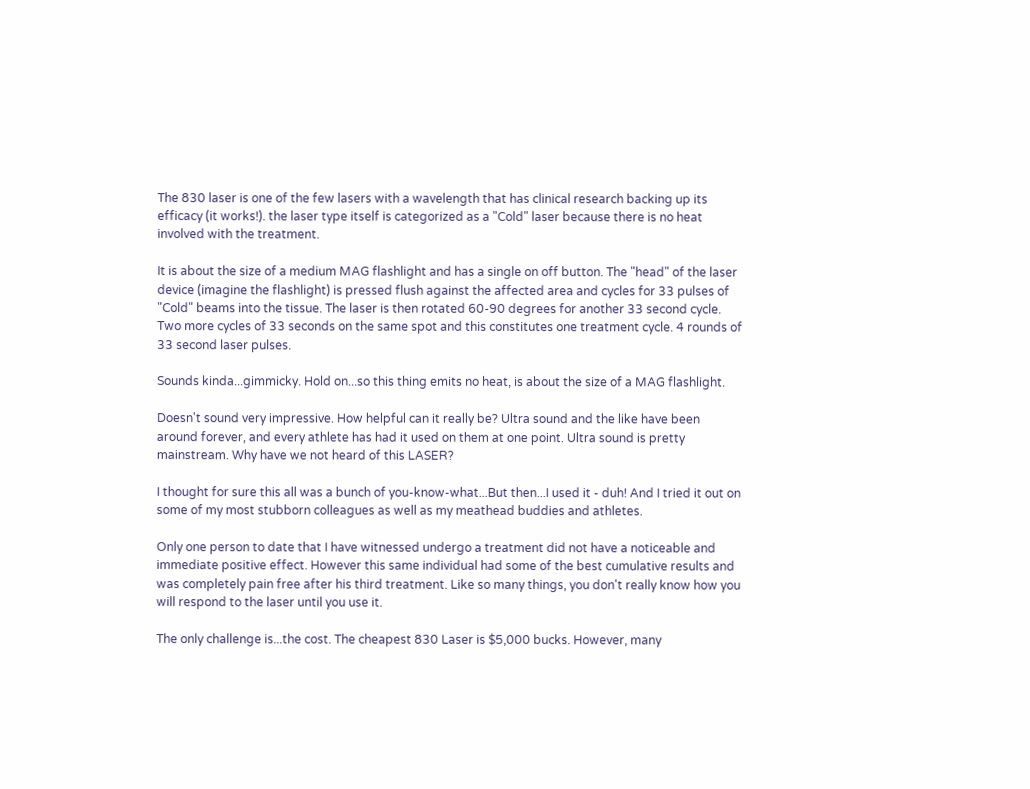The 830 laser is one of the few lasers with a wavelength that has clinical research backing up its efficacy (it works!). the laser type itself is categorized as a "Cold" laser because there is no heat involved with the treatment.

It is about the size of a medium MAG flashlight and has a single on off button. The "head" of the laser device (imagine the flashlight) is pressed flush against the affected area and cycles for 33 pulses of "Cold" beams into the tissue. The laser is then rotated 60-90 degrees for another 33 second cycle. Two more cycles of 33 seconds on the same spot and this constitutes one treatment cycle. 4 rounds of 33 second laser pulses.

Sounds kinda...gimmicky. Hold on...so this thing emits no heat, is about the size of a MAG flashlight.

Doesn't sound very impressive. How helpful can it really be? Ultra sound and the like have been around forever, and every athlete has had it used on them at one point. Ultra sound is pretty mainstream. Why have we not heard of this LASER?

I thought for sure this all was a bunch of you-know-what...But then...I used it - duh! And I tried it out on some of my most stubborn colleagues as well as my meathead buddies and athletes.

Only one person to date that I have witnessed undergo a treatment did not have a noticeable and immediate positive effect. However this same individual had some of the best cumulative results and was completely pain free after his third treatment. Like so many things, you don't really know how you will respond to the laser until you use it.

The only challenge is...the cost. The cheapest 830 Laser is $5,000 bucks. However, many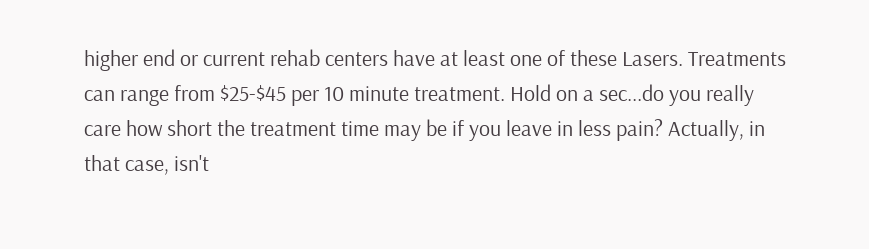higher end or current rehab centers have at least one of these Lasers. Treatments can range from $25-$45 per 10 minute treatment. Hold on a sec...do you really care how short the treatment time may be if you leave in less pain? Actually, in that case, isn't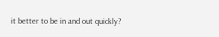it better to be in and out quickly?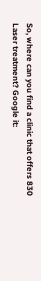So, where can you find a clinic that offers 830 Laser treatment? Google it: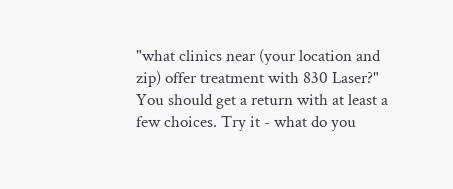"what clinics near (your location and zip) offer treatment with 830 Laser?" You should get a return with at least a few choices. Try it - what do you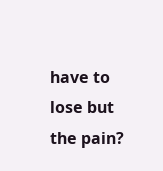have to lose but the pain?